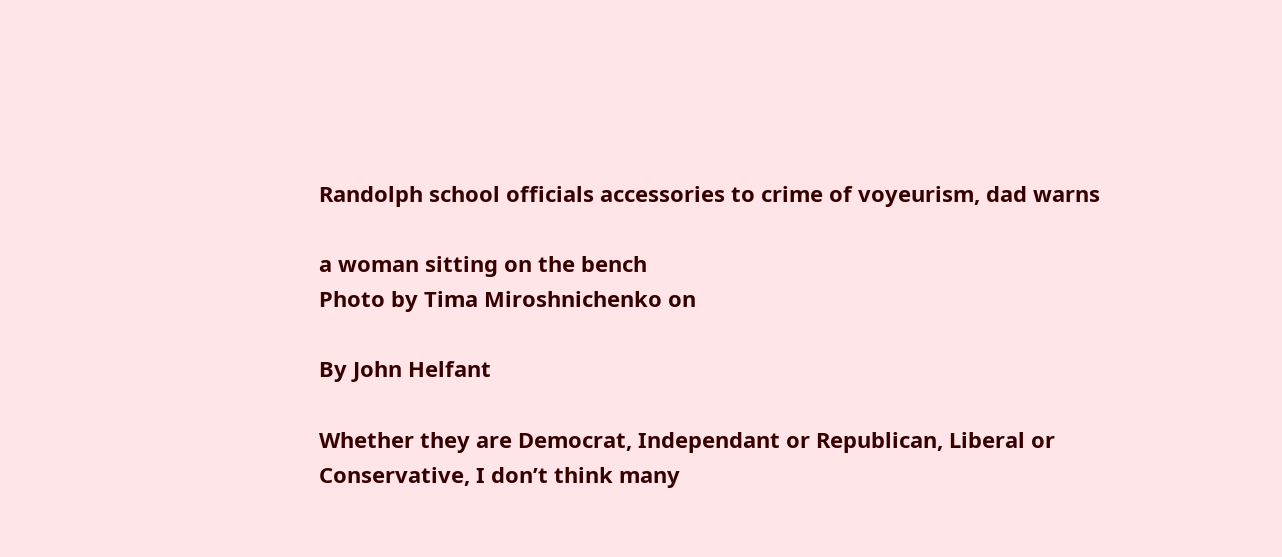Randolph school officials accessories to crime of voyeurism, dad warns

a woman sitting on the bench
Photo by Tima Miroshnichenko on

By John Helfant

Whether they are Democrat, Independant or Republican, Liberal or Conservative, I don’t think many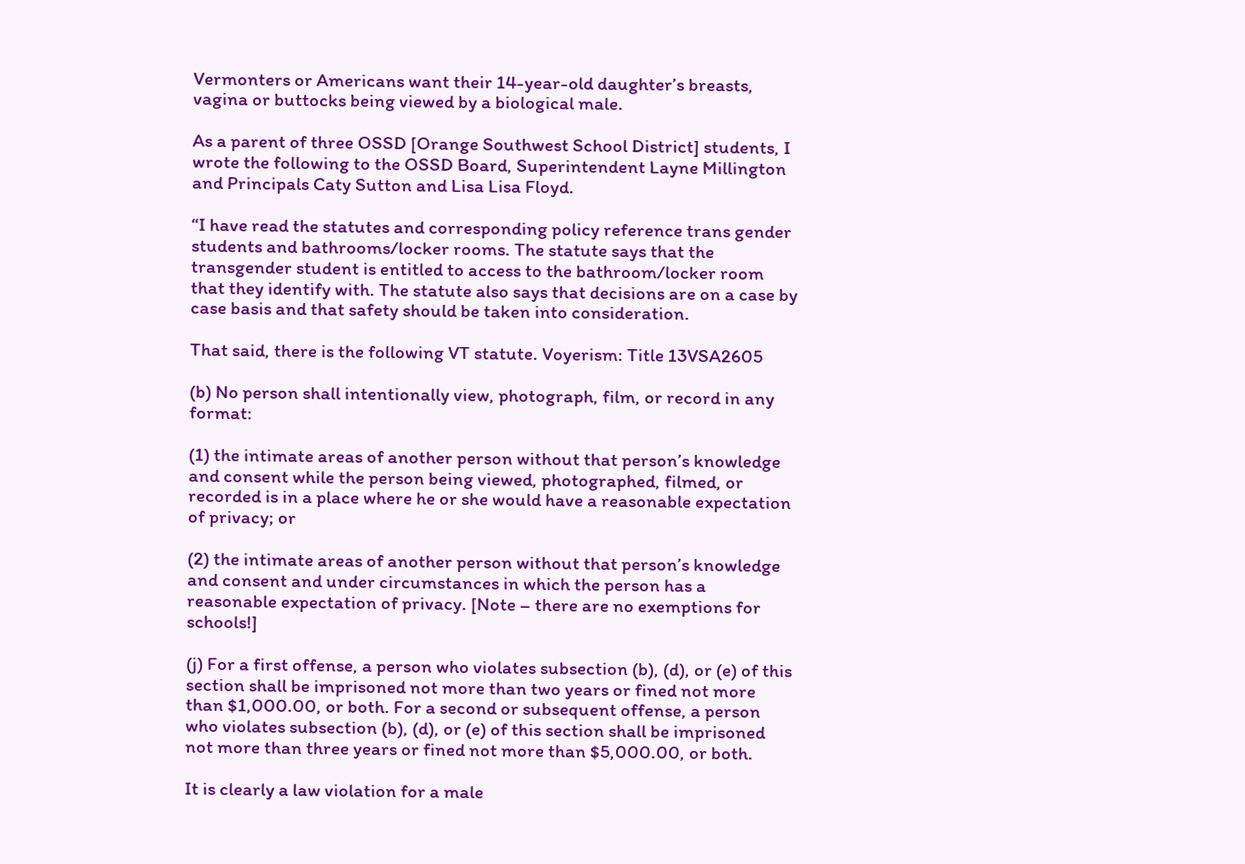Vermonters or Americans want their 14-year-old daughter’s breasts, vagina or buttocks being viewed by a biological male.

As a parent of three OSSD [Orange Southwest School District] students, I wrote the following to the OSSD Board, Superintendent Layne Millington and Principals Caty Sutton and Lisa Lisa Floyd.

“I have read the statutes and corresponding policy reference trans gender students and bathrooms/locker rooms. The statute says that the transgender student is entitled to access to the bathroom/locker room that they identify with. The statute also says that decisions are on a case by case basis and that safety should be taken into consideration.

That said, there is the following VT statute. Voyerism: Title 13VSA2605

(b) No person shall intentionally view, photograph, film, or record in any format:

(1) the intimate areas of another person without that person’s knowledge and consent while the person being viewed, photographed, filmed, or recorded is in a place where he or she would have a reasonable expectation of privacy; or

(2) the intimate areas of another person without that person’s knowledge and consent and under circumstances in which the person has a reasonable expectation of privacy. [Note – there are no exemptions for schools!]

(j) For a first offense, a person who violates subsection (b), (d), or (e) of this section shall be imprisoned not more than two years or fined not more than $1,000.00, or both. For a second or subsequent offense, a person who violates subsection (b), (d), or (e) of this section shall be imprisoned not more than three years or fined not more than $5,000.00, or both.

It is clearly a law violation for a male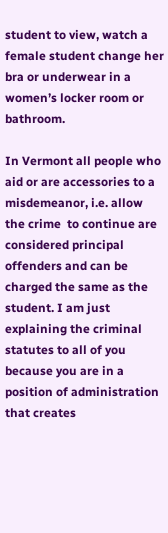student to view, watch a female student change her bra or underwear in a women’s locker room or bathroom.

In Vermont all people who aid or are accessories to a misdemeanor, i.e. allow the crime  to continue are considered principal offenders and can be charged the same as the student. I am just explaining the criminal statutes to all of you because you are in a position of administration that creates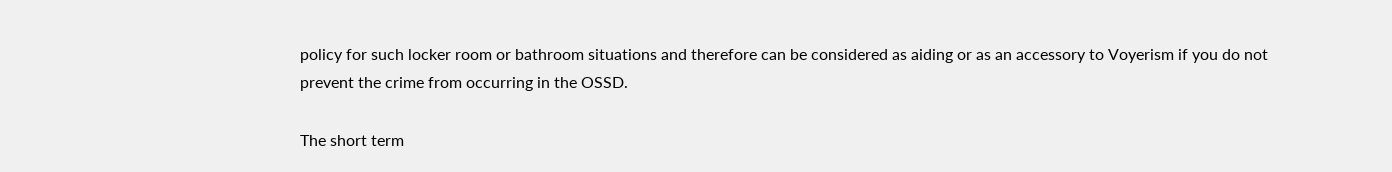policy for such locker room or bathroom situations and therefore can be considered as aiding or as an accessory to Voyerism if you do not prevent the crime from occurring in the OSSD.

The short term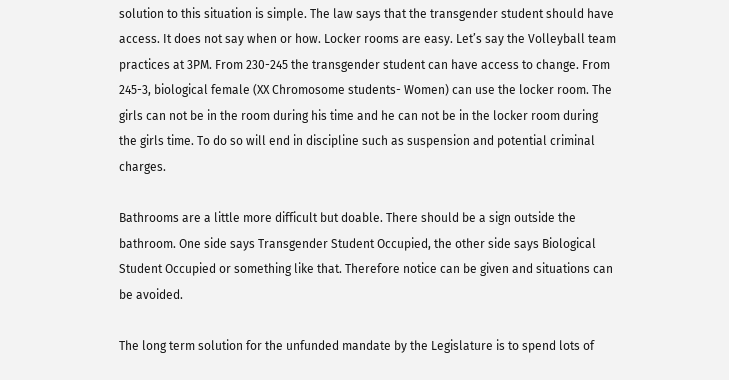solution to this situation is simple. The law says that the transgender student should have access. It does not say when or how. Locker rooms are easy. Let’s say the Volleyball team practices at 3PM. From 230-245 the transgender student can have access to change. From 245-3, biological female (XX Chromosome students- Women) can use the locker room. The girls can not be in the room during his time and he can not be in the locker room during the girls time. To do so will end in discipline such as suspension and potential criminal charges.

Bathrooms are a little more difficult but doable. There should be a sign outside the bathroom. One side says Transgender Student Occupied, the other side says Biological Student Occupied or something like that. Therefore notice can be given and situations can be avoided.

The long term solution for the unfunded mandate by the Legislature is to spend lots of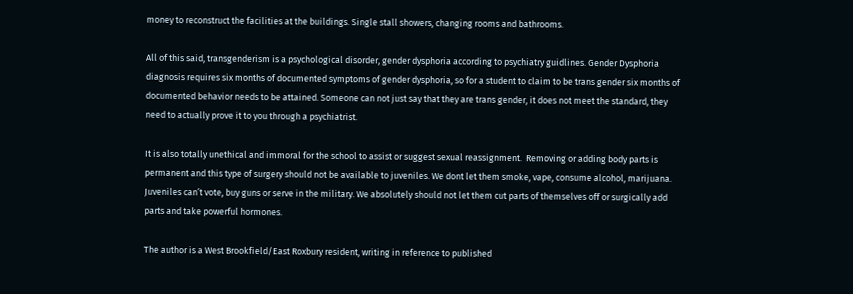money to reconstruct the facilities at the buildings. Single stall showers, changing rooms and bathrooms.

All of this said, transgenderism is a psychological disorder, gender dysphoria according to psychiatry guidlines. Gender Dysphoria diagnosis requires six months of documented symptoms of gender dysphoria, so for a student to claim to be trans gender six months of documented behavior needs to be attained. Someone can not just say that they are trans gender, it does not meet the standard, they need to actually prove it to you through a psychiatrist.

It is also totally unethical and immoral for the school to assist or suggest sexual reassignment.  Removing or adding body parts is permanent and this type of surgery should not be available to juveniles. We dont let them smoke, vape, consume alcohol, marijuana. Juveniles can’t vote, buy guns or serve in the military. We absolutely should not let them cut parts of themselves off or surgically add parts and take powerful hormones.

The author is a West Brookfield/East Roxbury resident, writing in reference to published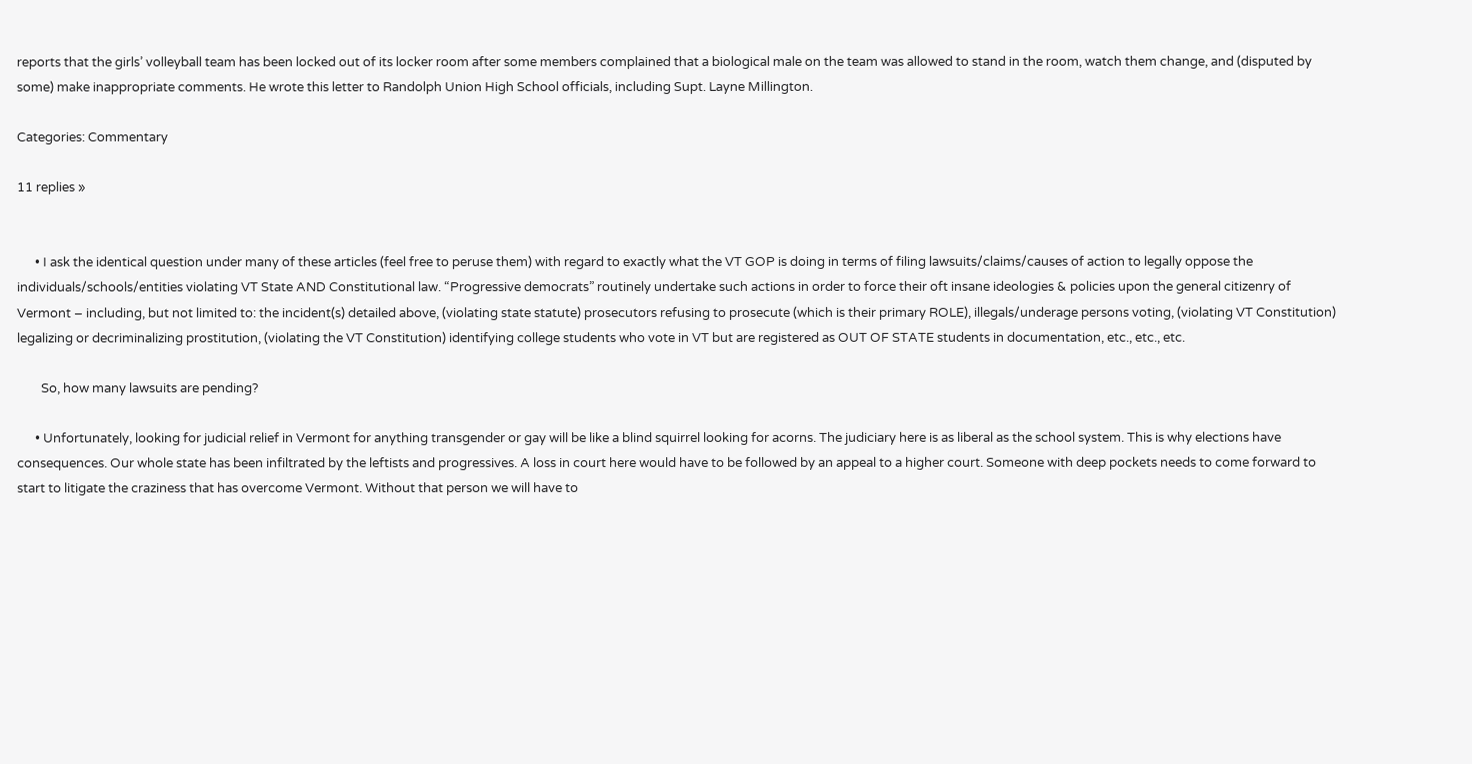reports that the girls’ volleyball team has been locked out of its locker room after some members complained that a biological male on the team was allowed to stand in the room, watch them change, and (disputed by some) make inappropriate comments. He wrote this letter to Randolph Union High School officials, including Supt. Layne Millington.

Categories: Commentary

11 replies »


      • I ask the identical question under many of these articles (feel free to peruse them) with regard to exactly what the VT GOP is doing in terms of filing lawsuits/claims/causes of action to legally oppose the individuals/schools/entities violating VT State AND Constitutional law. “Progressive democrats” routinely undertake such actions in order to force their oft insane ideologies & policies upon the general citizenry of Vermont – including, but not limited to: the incident(s) detailed above, (violating state statute) prosecutors refusing to prosecute (which is their primary ROLE), illegals/underage persons voting, (violating VT Constitution) legalizing or decriminalizing prostitution, (violating the VT Constitution) identifying college students who vote in VT but are registered as OUT OF STATE students in documentation, etc., etc., etc.

        So, how many lawsuits are pending?

      • Unfortunately, looking for judicial relief in Vermont for anything transgender or gay will be like a blind squirrel looking for acorns. The judiciary here is as liberal as the school system. This is why elections have consequences. Our whole state has been infiltrated by the leftists and progressives. A loss in court here would have to be followed by an appeal to a higher court. Someone with deep pockets needs to come forward to start to litigate the craziness that has overcome Vermont. Without that person we will have to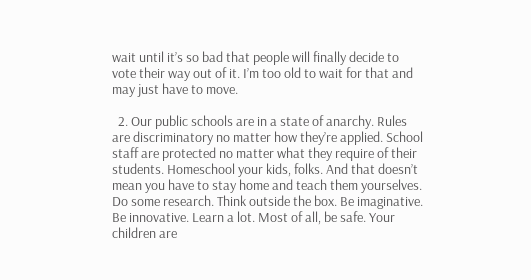wait until it’s so bad that people will finally decide to vote their way out of it. I’m too old to wait for that and may just have to move.

  2. Our public schools are in a state of anarchy. Rules are discriminatory no matter how they’re applied. School staff are protected no matter what they require of their students. Homeschool your kids, folks. And that doesn’t mean you have to stay home and teach them yourselves. Do some research. Think outside the box. Be imaginative. Be innovative. Learn a lot. Most of all, be safe. Your children are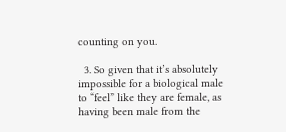counting on you.

  3. So given that it’s absolutely impossible for a biological male to “feel” like they are female, as having been male from the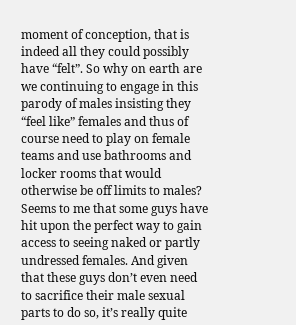moment of conception, that is indeed all they could possibly have “felt”. So why on earth are we continuing to engage in this parody of males insisting they “feel like” females and thus of course need to play on female teams and use bathrooms and locker rooms that would otherwise be off limits to males? Seems to me that some guys have hit upon the perfect way to gain access to seeing naked or partly undressed females. And given that these guys don’t even need to sacrifice their male sexual parts to do so, it’s really quite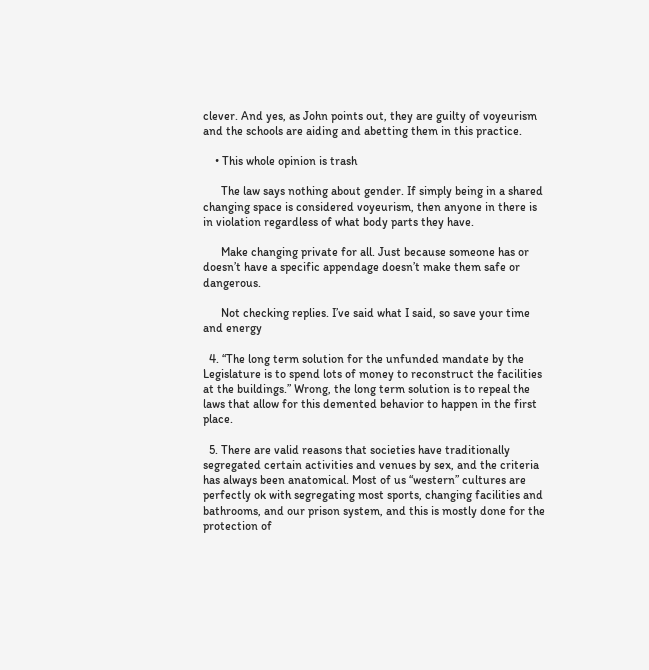clever. And yes, as John points out, they are guilty of voyeurism and the schools are aiding and abetting them in this practice.

    • This whole opinion is trash

      The law says nothing about gender. If simply being in a shared changing space is considered voyeurism, then anyone in there is in violation regardless of what body parts they have.

      Make changing private for all. Just because someone has or doesn’t have a specific appendage doesn’t make them safe or dangerous.

      Not checking replies. I’ve said what I said, so save your time and energy

  4. “The long term solution for the unfunded mandate by the Legislature is to spend lots of money to reconstruct the facilities at the buildings.” Wrong, the long term solution is to repeal the laws that allow for this demented behavior to happen in the first place.

  5. There are valid reasons that societies have traditionally segregated certain activities and venues by sex, and the criteria has always been anatomical. Most of us “western” cultures are perfectly ok with segregating most sports, changing facilities and bathrooms, and our prison system, and this is mostly done for the protection of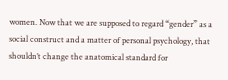women. Now that we are supposed to regard “gender” as a social construct and a matter of personal psychology, that shouldn’t change the anatomical standard for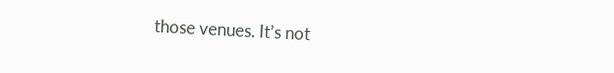those venues. It’s not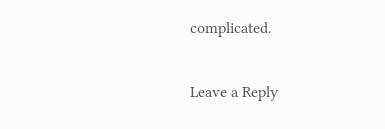complicated.

Leave a Reply